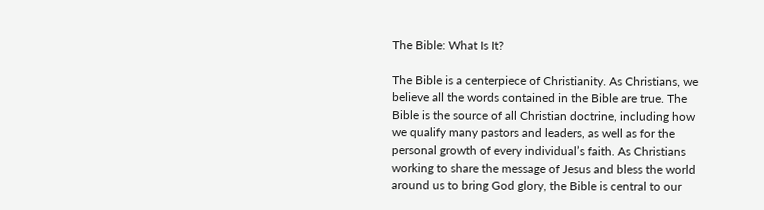The Bible: What Is It?

The Bible is a centerpiece of Christianity. As Christians, we believe all the words contained in the Bible are true. The Bible is the source of all Christian doctrine, including how we qualify many pastors and leaders, as well as for the personal growth of every individual’s faith. As Christians working to share the message of Jesus and bless the world around us to bring God glory, the Bible is central to our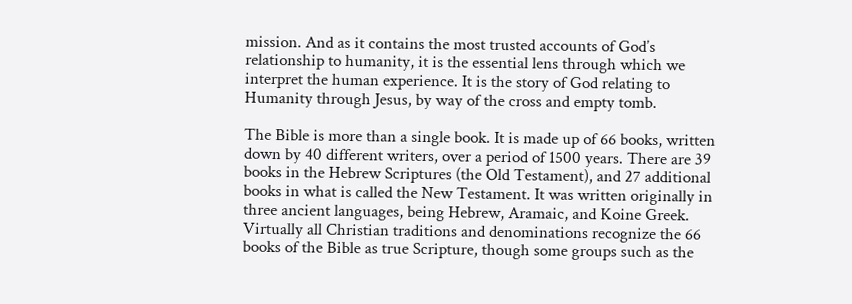mission. And as it contains the most trusted accounts of God’s relationship to humanity, it is the essential lens through which we interpret the human experience. It is the story of God relating to Humanity through Jesus, by way of the cross and empty tomb.

The Bible is more than a single book. It is made up of 66 books, written down by 40 different writers, over a period of 1500 years. There are 39 books in the Hebrew Scriptures (the Old Testament), and 27 additional books in what is called the New Testament. It was written originally in three ancient languages, being Hebrew, Aramaic, and Koine Greek. Virtually all Christian traditions and denominations recognize the 66 books of the Bible as true Scripture, though some groups such as the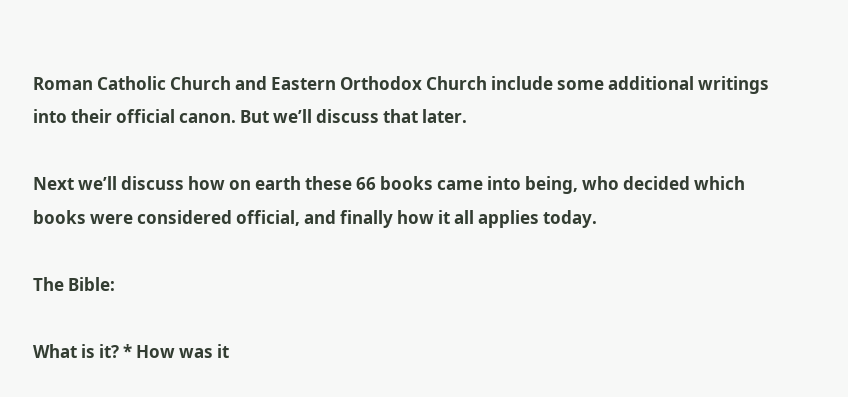Roman Catholic Church and Eastern Orthodox Church include some additional writings into their official canon. But we’ll discuss that later.

Next we’ll discuss how on earth these 66 books came into being, who decided which books were considered official, and finally how it all applies today.

The Bible:

What is it? * How was it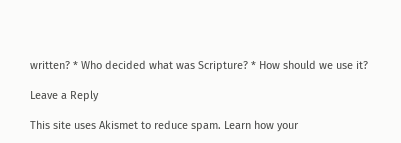written? * Who decided what was Scripture? * How should we use it?

Leave a Reply

This site uses Akismet to reduce spam. Learn how your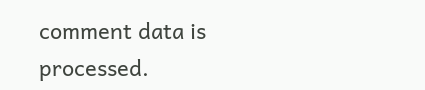comment data is processed.